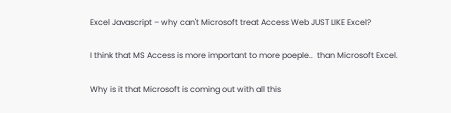Excel Javascript – why can't Microsoft treat Access Web JUST LIKE Excel?

I think that MS Access is more important to more poeple..  than Microsoft Excel.

Why is it that Microsoft is coming out with all this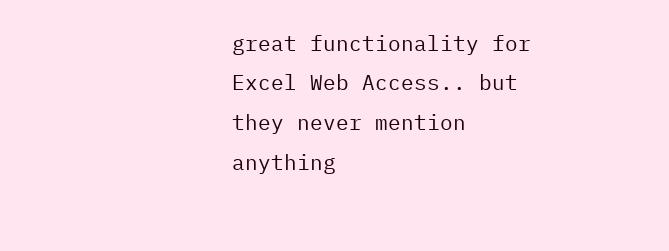great functionality for Excel Web Access.. but they never mention anything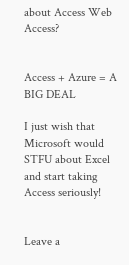about Access Web Access?


Access + Azure = A BIG DEAL

I just wish that Microsoft would STFU about Excel and start taking Access seriously!


Leave a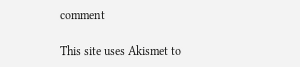comment

This site uses Akismet to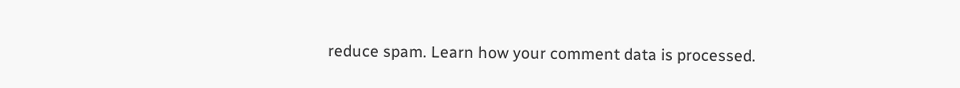reduce spam. Learn how your comment data is processed.